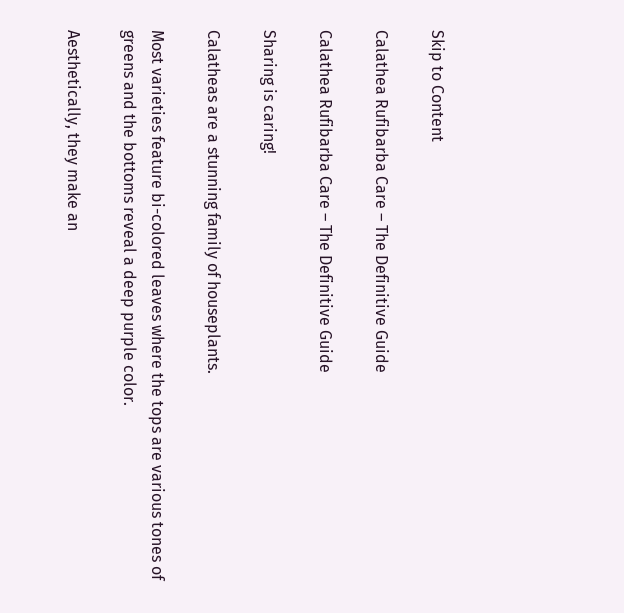Skip to Content

Calathea Rufibarba Care – The Definitive Guide

Calathea Rufibarba Care – The Definitive Guide

Sharing is caring!

Calatheas are a stunning family of houseplants.

Most varieties feature bi-colored leaves where the tops are various tones of greens and the bottoms reveal a deep purple color.

Aesthetically, they make an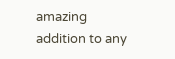amazing addition to any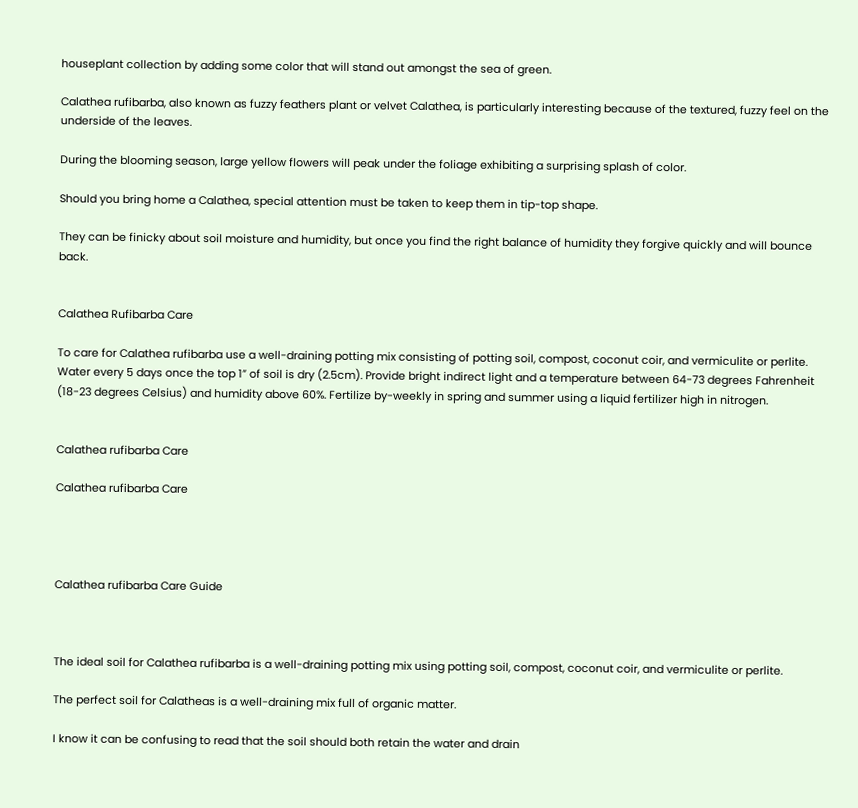houseplant collection by adding some color that will stand out amongst the sea of green.

Calathea rufibarba, also known as fuzzy feathers plant or velvet Calathea, is particularly interesting because of the textured, fuzzy feel on the underside of the leaves.

During the blooming season, large yellow flowers will peak under the foliage exhibiting a surprising splash of color.

Should you bring home a Calathea, special attention must be taken to keep them in tip-top shape.

They can be finicky about soil moisture and humidity, but once you find the right balance of humidity they forgive quickly and will bounce back.


Calathea Rufibarba Care

To care for Calathea rufibarba use a well-draining potting mix consisting of potting soil, compost, coconut coir, and vermiculite or perlite. Water every 5 days once the top 1” of soil is dry (2.5cm). Provide bright indirect light and a temperature between 64-73 degrees Fahrenheit (18-23 degrees Celsius) and humidity above 60%. Fertilize by-weekly in spring and summer using a liquid fertilizer high in nitrogen.


Calathea rufibarba Care

Calathea rufibarba Care




Calathea rufibarba Care Guide



The ideal soil for Calathea rufibarba is a well-draining potting mix using potting soil, compost, coconut coir, and vermiculite or perlite.

The perfect soil for Calatheas is a well-draining mix full of organic matter.

I know it can be confusing to read that the soil should both retain the water and drain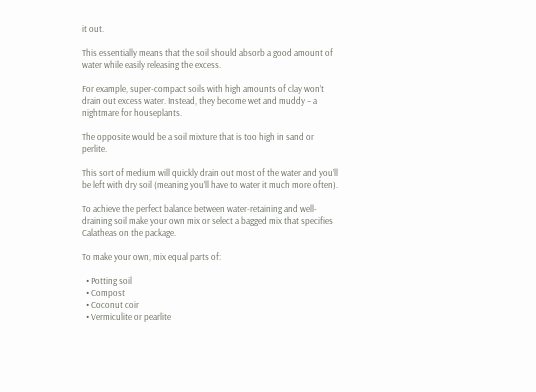it out.

This essentially means that the soil should absorb a good amount of water while easily releasing the excess.

For example, super-compact soils with high amounts of clay won’t drain out excess water. Instead, they become wet and muddy – a nightmare for houseplants.

The opposite would be a soil mixture that is too high in sand or perlite.

This sort of medium will quickly drain out most of the water and you’ll be left with dry soil (meaning you’ll have to water it much more often).

To achieve the perfect balance between water-retaining and well-draining soil make your own mix or select a bagged mix that specifies Calatheas on the package.

To make your own, mix equal parts of:

  • Potting soil
  • Compost
  • Coconut coir
  • Vermiculite or pearlite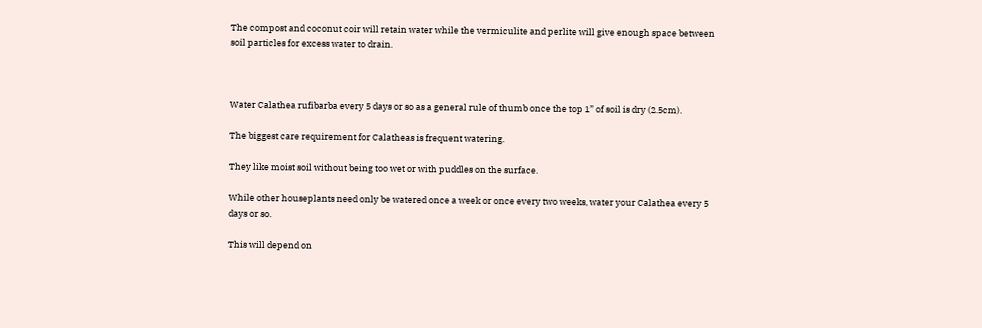The compost and coconut coir will retain water while the vermiculite and perlite will give enough space between soil particles for excess water to drain.



Water Calathea rufibarba every 5 days or so as a general rule of thumb once the top 1” of soil is dry (2.5cm).

The biggest care requirement for Calatheas is frequent watering.

They like moist soil without being too wet or with puddles on the surface.

While other houseplants need only be watered once a week or once every two weeks, water your Calathea every 5 days or so.

This will depend on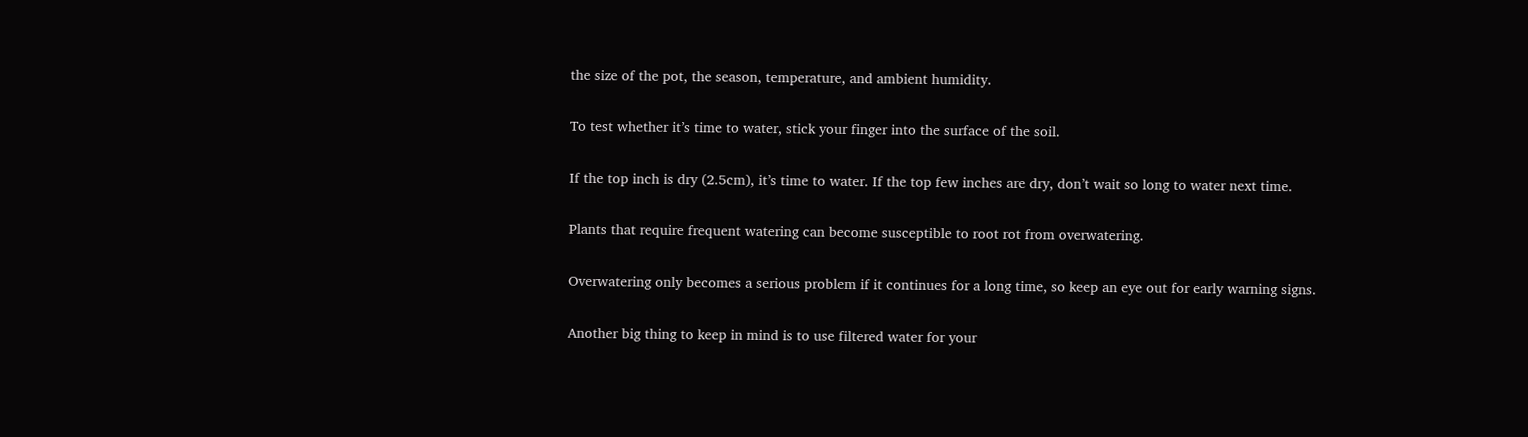the size of the pot, the season, temperature, and ambient humidity.

To test whether it’s time to water, stick your finger into the surface of the soil.

If the top inch is dry (2.5cm), it’s time to water. If the top few inches are dry, don’t wait so long to water next time.

Plants that require frequent watering can become susceptible to root rot from overwatering.

Overwatering only becomes a serious problem if it continues for a long time, so keep an eye out for early warning signs.

Another big thing to keep in mind is to use filtered water for your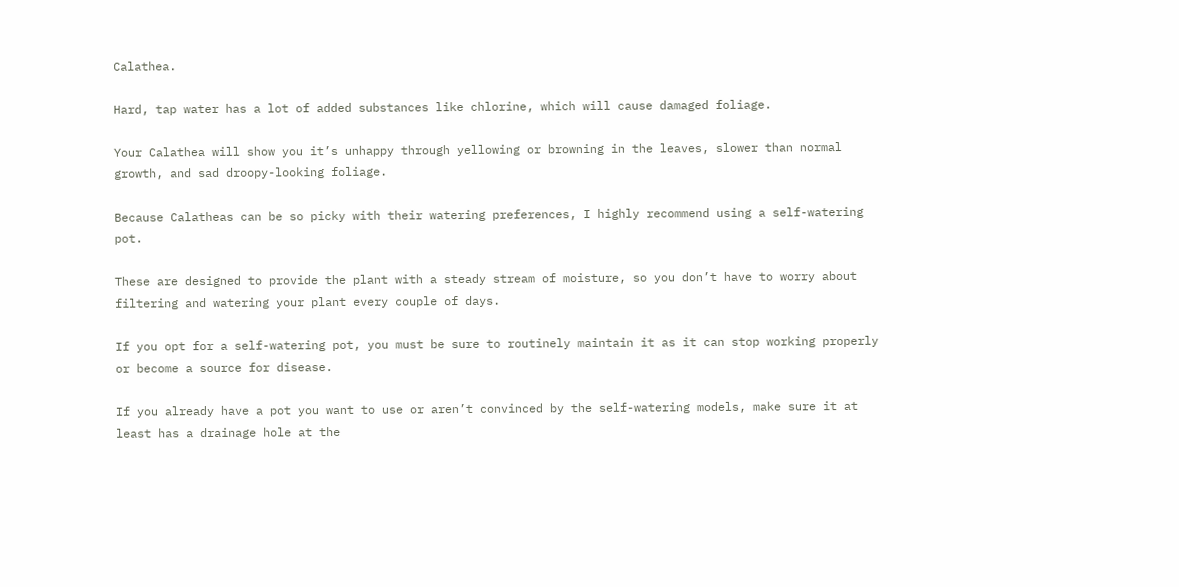Calathea.

Hard, tap water has a lot of added substances like chlorine, which will cause damaged foliage.

Your Calathea will show you it’s unhappy through yellowing or browning in the leaves, slower than normal growth, and sad droopy-looking foliage.

Because Calatheas can be so picky with their watering preferences, I highly recommend using a self-watering pot.

These are designed to provide the plant with a steady stream of moisture, so you don’t have to worry about filtering and watering your plant every couple of days.

If you opt for a self-watering pot, you must be sure to routinely maintain it as it can stop working properly or become a source for disease.

If you already have a pot you want to use or aren’t convinced by the self-watering models, make sure it at least has a drainage hole at the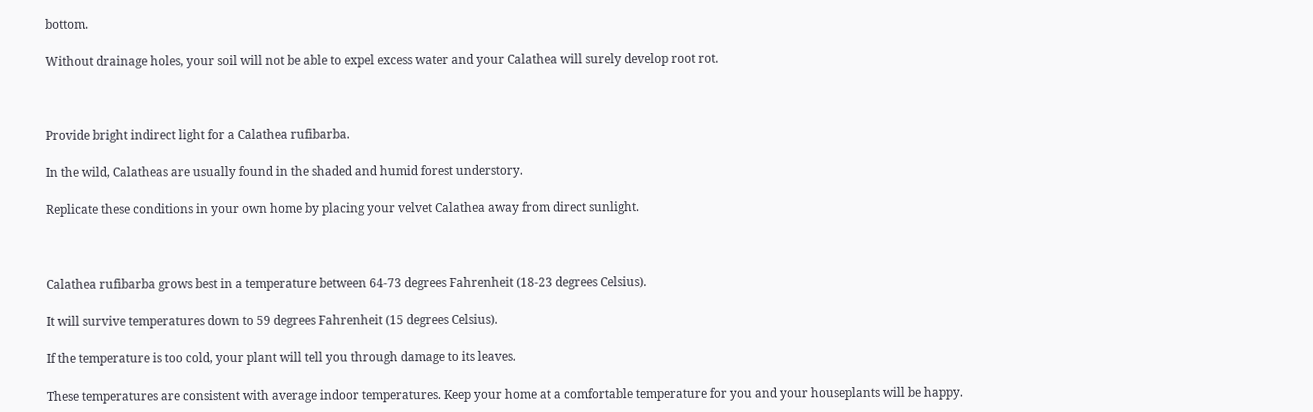bottom.

Without drainage holes, your soil will not be able to expel excess water and your Calathea will surely develop root rot.



Provide bright indirect light for a Calathea rufibarba.

In the wild, Calatheas are usually found in the shaded and humid forest understory.

Replicate these conditions in your own home by placing your velvet Calathea away from direct sunlight.



Calathea rufibarba grows best in a temperature between 64-73 degrees Fahrenheit (18-23 degrees Celsius).

It will survive temperatures down to 59 degrees Fahrenheit (15 degrees Celsius).

If the temperature is too cold, your plant will tell you through damage to its leaves.

These temperatures are consistent with average indoor temperatures. Keep your home at a comfortable temperature for you and your houseplants will be happy.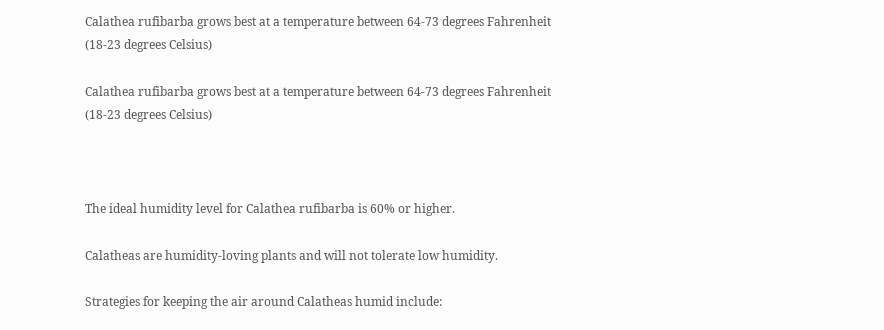Calathea rufibarba grows best at a temperature between 64-73 degrees Fahrenheit (18-23 degrees Celsius)

Calathea rufibarba grows best at a temperature between 64-73 degrees Fahrenheit (18-23 degrees Celsius)



The ideal humidity level for Calathea rufibarba is 60% or higher.

Calatheas are humidity-loving plants and will not tolerate low humidity.

Strategies for keeping the air around Calatheas humid include: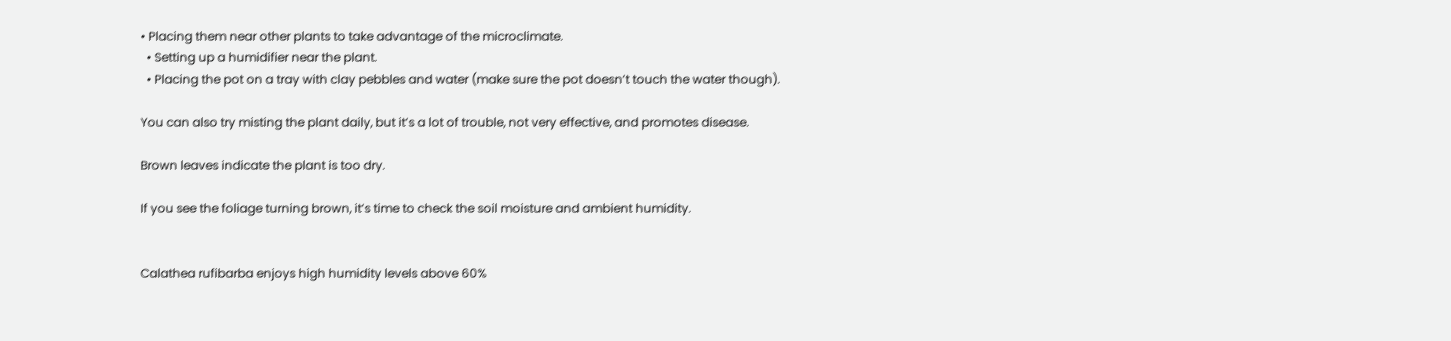• Placing them near other plants to take advantage of the microclimate.
  • Setting up a humidifier near the plant.
  • Placing the pot on a tray with clay pebbles and water (make sure the pot doesn’t touch the water though).

You can also try misting the plant daily, but it’s a lot of trouble, not very effective, and promotes disease.

Brown leaves indicate the plant is too dry.

If you see the foliage turning brown, it’s time to check the soil moisture and ambient humidity.


Calathea rufibarba enjoys high humidity levels above 60%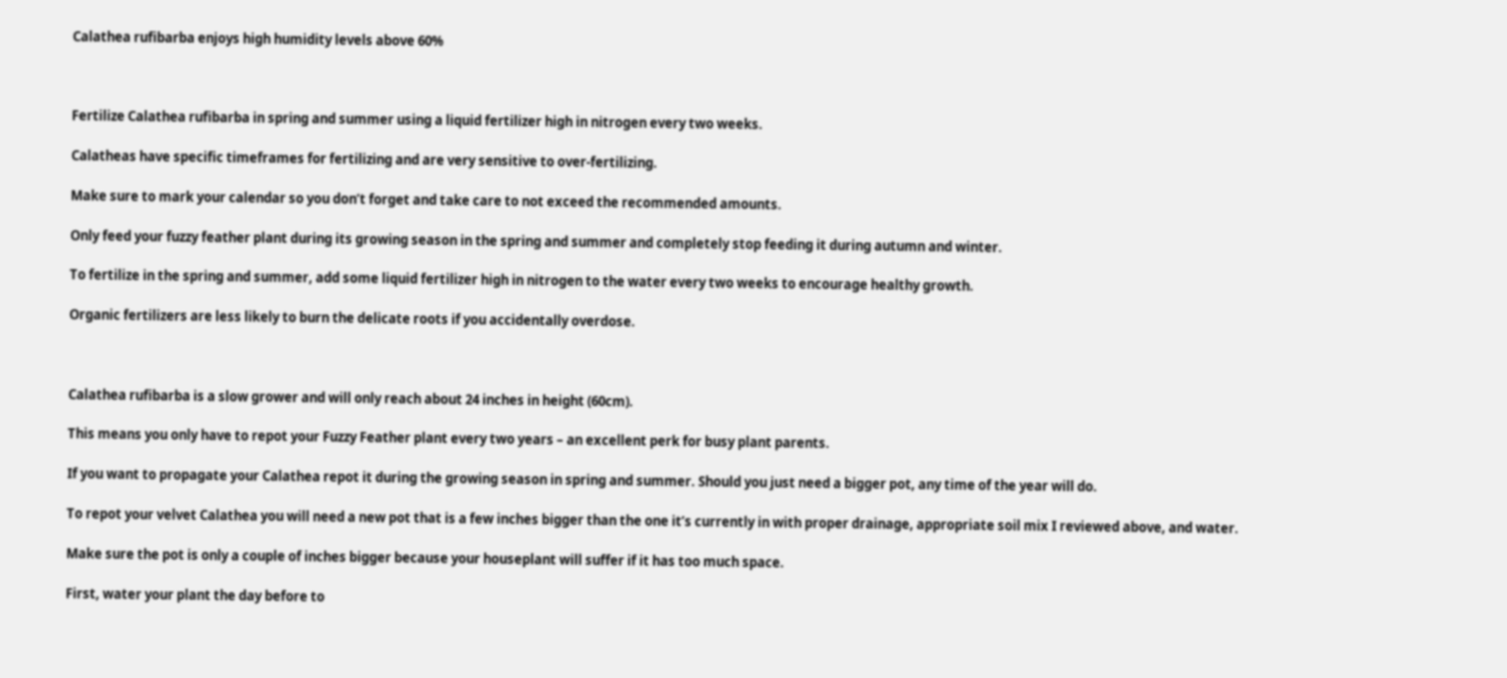Calathea rufibarba enjoys high humidity levels above 60%



Fertilize Calathea rufibarba in spring and summer using a liquid fertilizer high in nitrogen every two weeks.

Calatheas have specific timeframes for fertilizing and are very sensitive to over-fertilizing.

Make sure to mark your calendar so you don’t forget and take care to not exceed the recommended amounts.

Only feed your fuzzy feather plant during its growing season in the spring and summer and completely stop feeding it during autumn and winter.

To fertilize in the spring and summer, add some liquid fertilizer high in nitrogen to the water every two weeks to encourage healthy growth.

Organic fertilizers are less likely to burn the delicate roots if you accidentally overdose.



Calathea rufibarba is a slow grower and will only reach about 24 inches in height (60cm).

This means you only have to repot your Fuzzy Feather plant every two years – an excellent perk for busy plant parents.

If you want to propagate your Calathea repot it during the growing season in spring and summer. Should you just need a bigger pot, any time of the year will do.

To repot your velvet Calathea you will need a new pot that is a few inches bigger than the one it’s currently in with proper drainage, appropriate soil mix I reviewed above, and water.

Make sure the pot is only a couple of inches bigger because your houseplant will suffer if it has too much space.

First, water your plant the day before to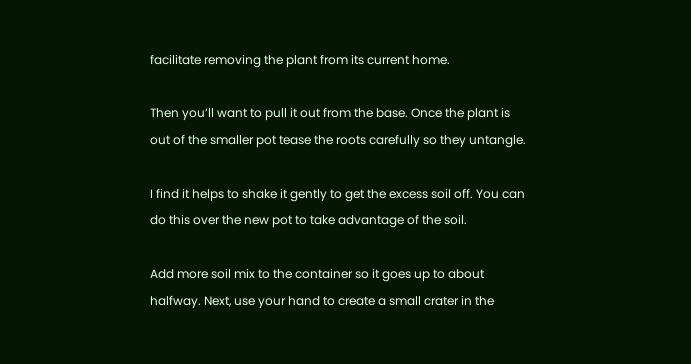facilitate removing the plant from its current home.

Then you’ll want to pull it out from the base. Once the plant is out of the smaller pot tease the roots carefully so they untangle.

I find it helps to shake it gently to get the excess soil off. You can do this over the new pot to take advantage of the soil.

Add more soil mix to the container so it goes up to about halfway. Next, use your hand to create a small crater in the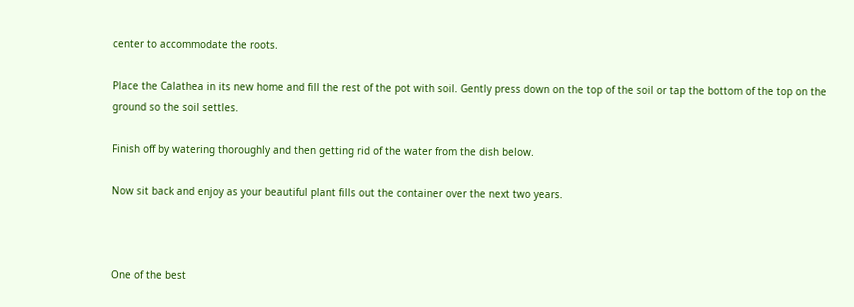center to accommodate the roots.

Place the Calathea in its new home and fill the rest of the pot with soil. Gently press down on the top of the soil or tap the bottom of the top on the ground so the soil settles.

Finish off by watering thoroughly and then getting rid of the water from the dish below.

Now sit back and enjoy as your beautiful plant fills out the container over the next two years.



One of the best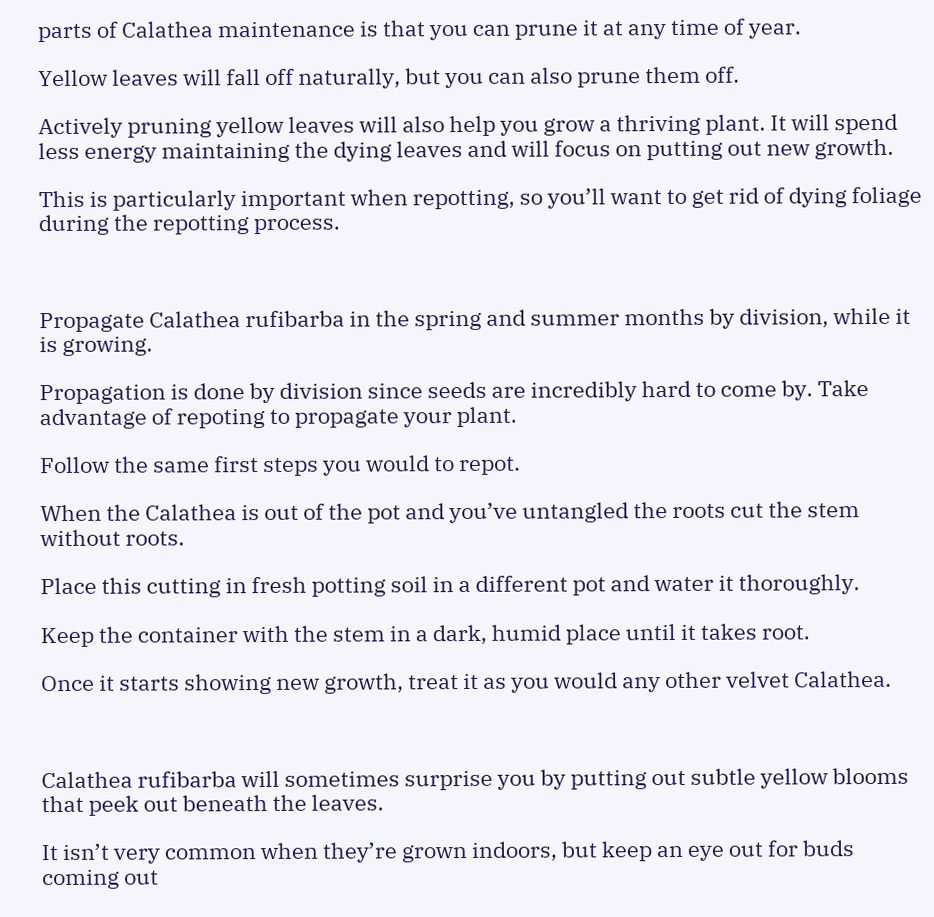parts of Calathea maintenance is that you can prune it at any time of year.

Yellow leaves will fall off naturally, but you can also prune them off.

Actively pruning yellow leaves will also help you grow a thriving plant. It will spend less energy maintaining the dying leaves and will focus on putting out new growth.

This is particularly important when repotting, so you’ll want to get rid of dying foliage during the repotting process.



Propagate Calathea rufibarba in the spring and summer months by division, while it is growing.

Propagation is done by division since seeds are incredibly hard to come by. Take advantage of repoting to propagate your plant.

Follow the same first steps you would to repot.

When the Calathea is out of the pot and you’ve untangled the roots cut the stem without roots.

Place this cutting in fresh potting soil in a different pot and water it thoroughly.

Keep the container with the stem in a dark, humid place until it takes root.

Once it starts showing new growth, treat it as you would any other velvet Calathea.



Calathea rufibarba will sometimes surprise you by putting out subtle yellow blooms that peek out beneath the leaves.

It isn’t very common when they’re grown indoors, but keep an eye out for buds coming out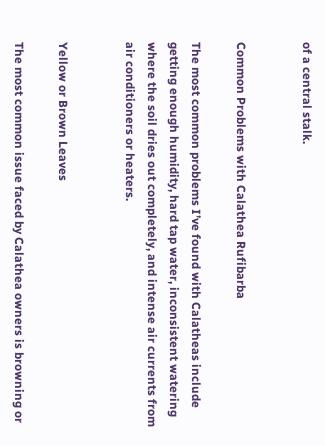of a central stalk.


Common Problems with Calathea Rufibarba

The most common problems I’ve found with Calatheas include getting enough humidity, hard tap water, inconsistent watering where the soil dries out completely, and intense air currents from air conditioners or heaters.


Yellow or Brown Leaves

The most common issue faced by Calathea owners is browning or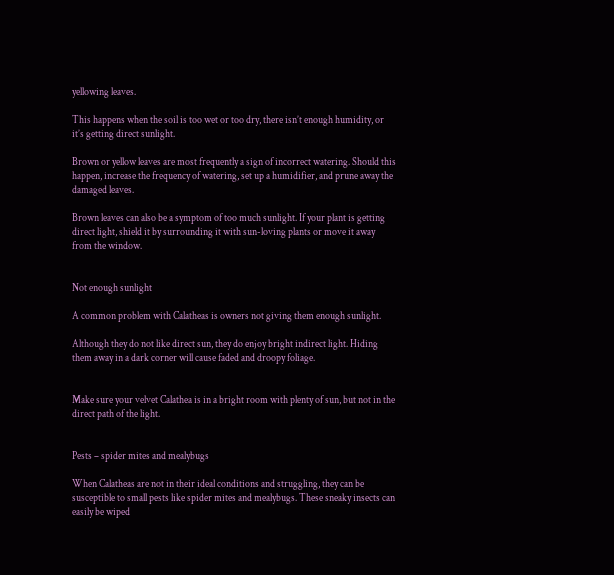yellowing leaves.

This happens when the soil is too wet or too dry, there isn’t enough humidity, or it’s getting direct sunlight.

Brown or yellow leaves are most frequently a sign of incorrect watering. Should this happen, increase the frequency of watering, set up a humidifier, and prune away the damaged leaves.

Brown leaves can also be a symptom of too much sunlight. If your plant is getting direct light, shield it by surrounding it with sun-loving plants or move it away from the window.


Not enough sunlight

A common problem with Calatheas is owners not giving them enough sunlight.

Although they do not like direct sun, they do enjoy bright indirect light. Hiding them away in a dark corner will cause faded and droopy foliage.


Make sure your velvet Calathea is in a bright room with plenty of sun, but not in the direct path of the light.


Pests – spider mites and mealybugs

When Calatheas are not in their ideal conditions and struggling, they can be susceptible to small pests like spider mites and mealybugs. These sneaky insects can easily be wiped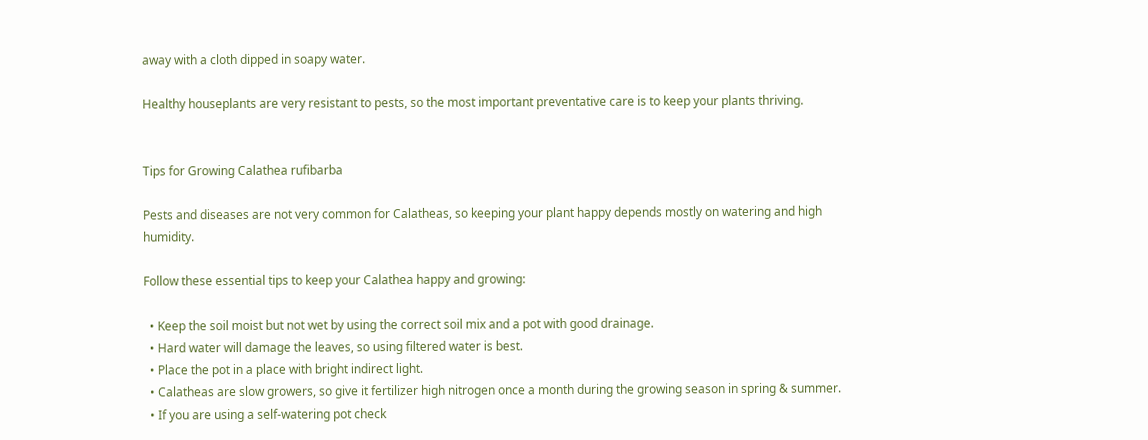away with a cloth dipped in soapy water.

Healthy houseplants are very resistant to pests, so the most important preventative care is to keep your plants thriving.


Tips for Growing Calathea rufibarba

Pests and diseases are not very common for Calatheas, so keeping your plant happy depends mostly on watering and high humidity.

Follow these essential tips to keep your Calathea happy and growing:

  • Keep the soil moist but not wet by using the correct soil mix and a pot with good drainage.
  • Hard water will damage the leaves, so using filtered water is best.
  • Place the pot in a place with bright indirect light.
  • Calatheas are slow growers, so give it fertilizer high nitrogen once a month during the growing season in spring & summer.
  • If you are using a self-watering pot check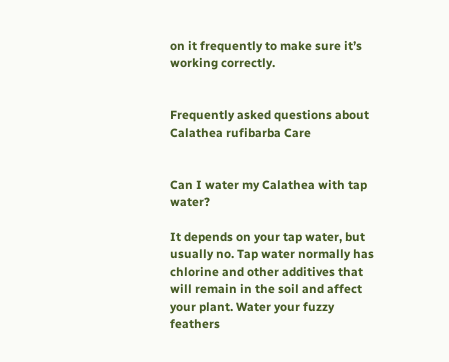on it frequently to make sure it’s working correctly.


Frequently asked questions about Calathea rufibarba Care


Can I water my Calathea with tap water?

It depends on your tap water, but usually no. Tap water normally has chlorine and other additives that will remain in the soil and affect your plant. Water your fuzzy feathers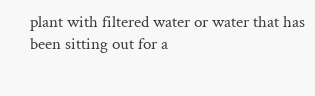plant with filtered water or water that has been sitting out for a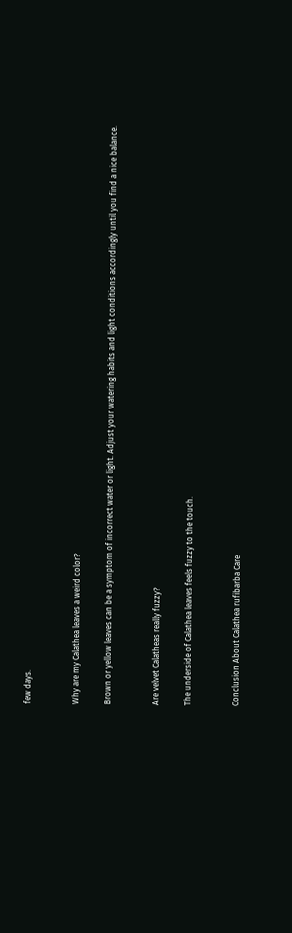few days.


Why are my Calathea leaves a weird color?

Brown or yellow leaves can be a symptom of incorrect water or light. Adjust your watering habits and light conditions accordingly until you find a nice balance.


Are velvet Calatheas really fuzzy?

The underside of Calathea leaves feels fuzzy to the touch.


Conclusion About Calathea rufibarba Care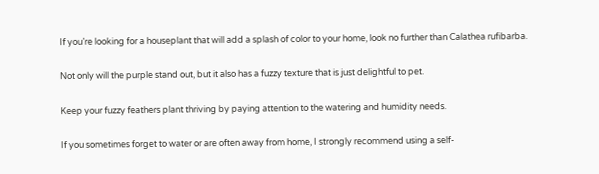If you’re looking for a houseplant that will add a splash of color to your home, look no further than Calathea rufibarba.

Not only will the purple stand out, but it also has a fuzzy texture that is just delightful to pet.

Keep your fuzzy feathers plant thriving by paying attention to the watering and humidity needs.

If you sometimes forget to water or are often away from home, I strongly recommend using a self-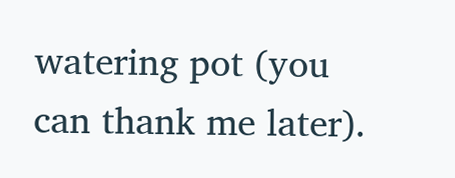watering pot (you can thank me later).